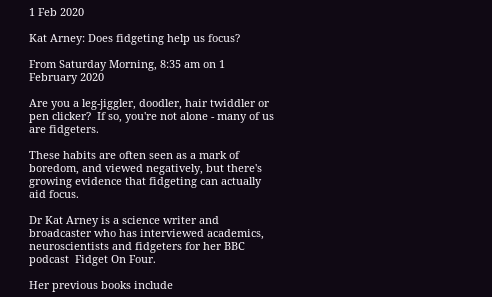1 Feb 2020

Kat Arney: Does fidgeting help us focus?

From Saturday Morning, 8:35 am on 1 February 2020

Are you a leg-jiggler, doodler, hair twiddler or pen clicker?  If so, you're not alone - many of us are fidgeters.

These habits are often seen as a mark of boredom, and viewed negatively, but there's growing evidence that fidgeting can actually aid focus.

Dr Kat Arney is a science writer and broadcaster who has interviewed academics, neuroscientists and fidgeters for her BBC podcast  Fidget On Four.

Her previous books include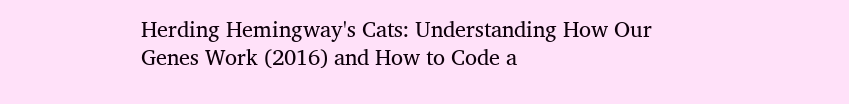Herding Hemingway's Cats: Understanding How Our Genes Work (2016) and How to Code a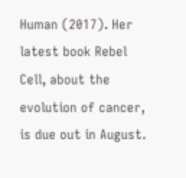Human (2017). Her latest book Rebel Cell, about the evolution of cancer, is due out in August.